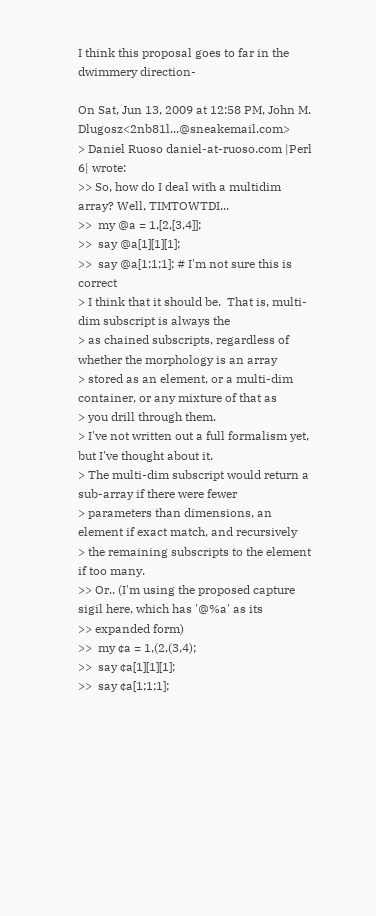I think this proposal goes to far in the dwimmery direction-

On Sat, Jun 13, 2009 at 12:58 PM, John M. Dlugosz<2nb81l...@sneakemail.com>
> Daniel Ruoso daniel-at-ruoso.com |Perl 6| wrote:
>> So, how do I deal with a multidim array? Well, TIMTOWTDI...
>>  my @a = 1,[2,[3,4]];
>>  say @a[1][1][1];
>>  say @a[1;1;1]; # I'm not sure this is correct
> I think that it should be.  That is, multi-dim subscript is always the
> as chained subscripts, regardless of whether the morphology is an array
> stored as an element, or a multi-dim container, or any mixture of that as
> you drill through them.
> I've not written out a full formalism yet, but I've thought about it.
> The multi-dim subscript would return a sub-array if there were fewer
> parameters than dimensions, an element if exact match, and recursively
> the remaining subscripts to the element if too many.
>> Or.. (I'm using the proposed capture sigil here, which has '@%a' as its
>> expanded form)
>>  my ¢a = 1,(2,(3,4);
>>  say ¢a[1][1][1];
>>  say ¢a[1;1;1];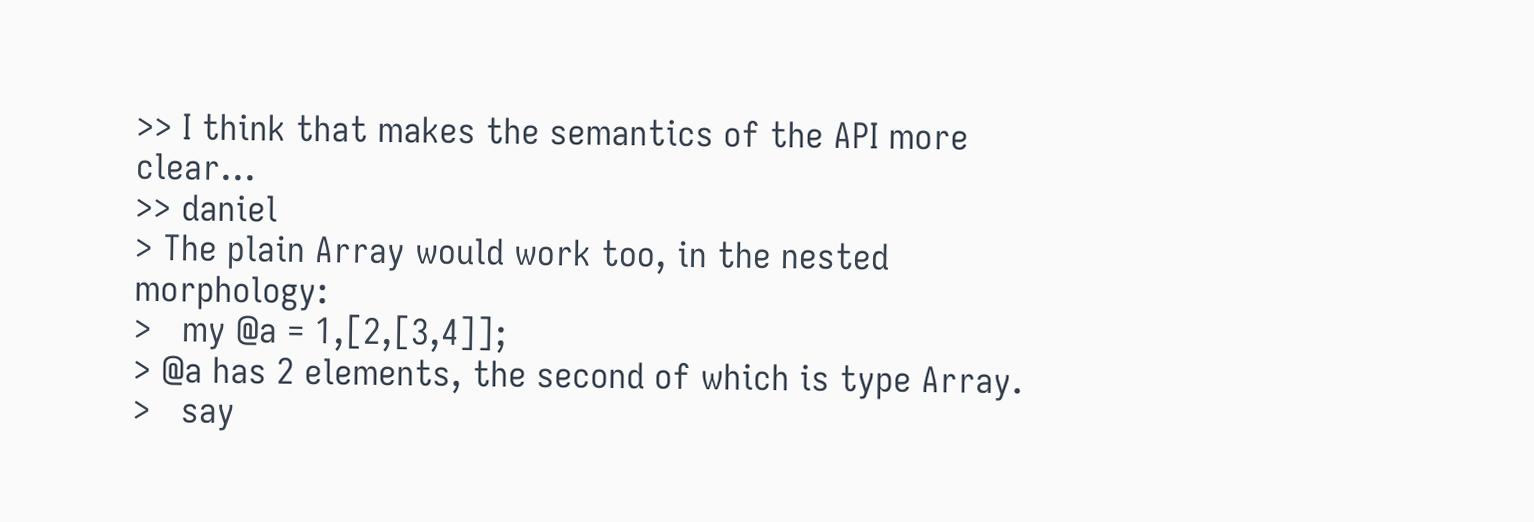>> I think that makes the semantics of the API more clear...
>> daniel
> The plain Array would work too, in the nested morphology:
>   my @a = 1,[2,[3,4]];
> @a has 2 elements, the second of which is type Array.
>   say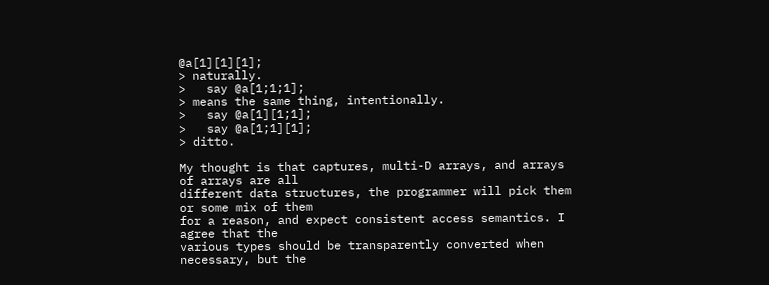@a[1][1][1];
> naturally.
>   say @a[1;1;1];
> means the same thing, intentionally.
>   say @a[1][1;1];
>   say @a[1;1][1];
> ditto.

My thought is that captures, multi-D arrays, and arrays of arrays are all
different data structures, the programmer will pick them or some mix of them
for a reason, and expect consistent access semantics. I agree that the
various types should be transparently converted when necessary, but the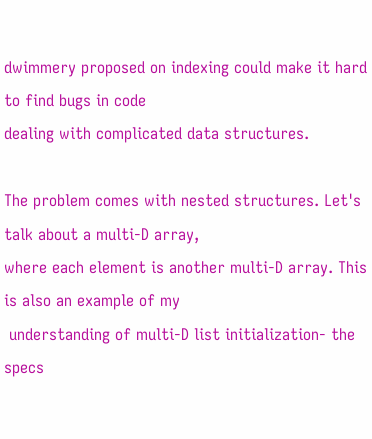dwimmery proposed on indexing could make it hard to find bugs in code
dealing with complicated data structures.

The problem comes with nested structures. Let's talk about a multi-D array,
where each element is another multi-D array. This is also an example of my
 understanding of multi-D list initialization- the specs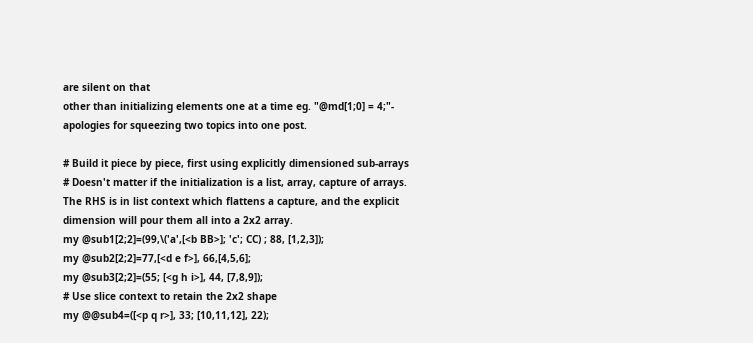are silent on that
other than initializing elements one at a time eg. "@md[1;0] = 4;"-
apologies for squeezing two topics into one post.

# Build it piece by piece, first using explicitly dimensioned sub-arrays
# Doesn't matter if the initialization is a list, array, capture of arrays.
The RHS is in list context which flattens a capture, and the explicit
dimension will pour them all into a 2x2 array.
my @sub1[2;2]=(99,\('a',[<b BB>]; 'c'; CC) ; 88, [1,2,3]);
my @sub2[2;2]=77,[<d e f>], 66,[4,5,6];
my @sub3[2;2]=(55; [<g h i>], 44, [7,8,9]);
# Use slice context to retain the 2x2 shape
my @@sub4=([<p q r>], 33; [10,11,12], 22);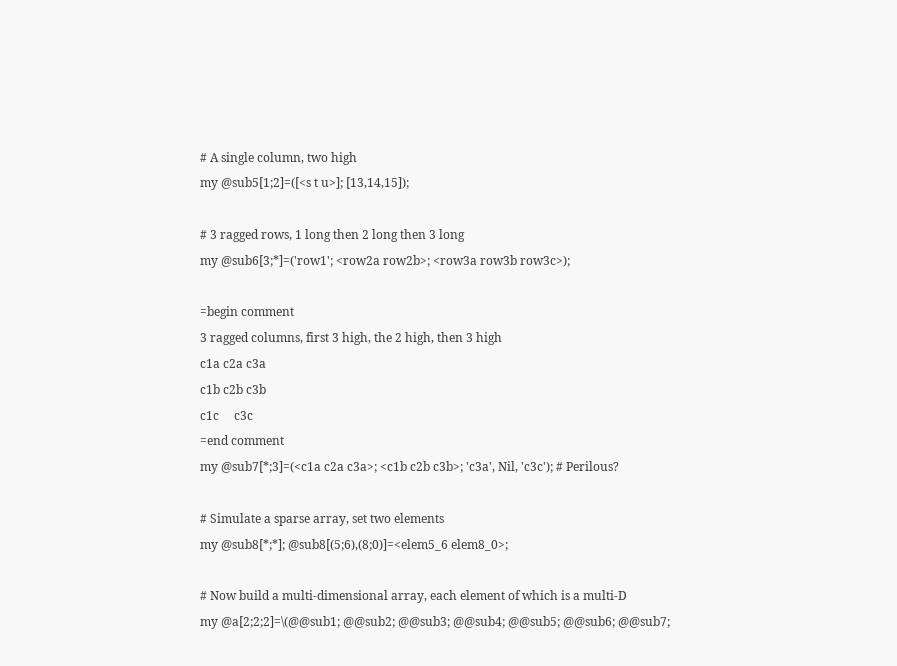# A single column, two high
my @sub5[1;2]=([<s t u>]; [13,14,15]);

# 3 ragged rows, 1 long then 2 long then 3 long
my @sub6[3;*]=('row1'; <row2a row2b>; <row3a row3b row3c>);

=begin comment
3 ragged columns, first 3 high, the 2 high, then 3 high
c1a c2a c3a
c1b c2b c3b
c1c     c3c
=end comment
my @sub7[*;3]=(<c1a c2a c3a>; <c1b c2b c3b>; 'c3a', Nil, 'c3c'); # Perilous?

# Simulate a sparse array, set two elements
my @sub8[*;*]; @sub8[(5;6),(8;0)]=<elem5_6 elem8_0>;

# Now build a multi-dimensional array, each element of which is a multi-D
my @a[2;2;2]=\(@@sub1; @@sub2; @@sub3; @@sub4; @@sub5; @@sub6; @@sub7;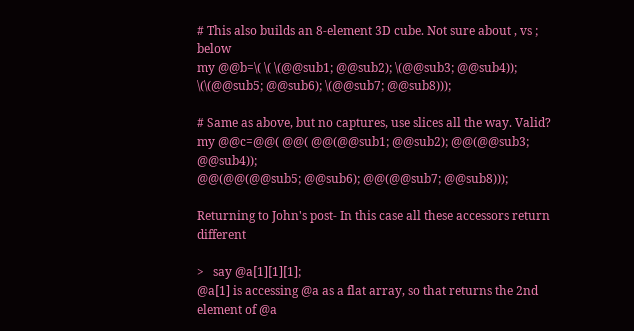# This also builds an 8-element 3D cube. Not sure about , vs ; below
my @@b=\( \( \(@@sub1; @@sub2); \(@@sub3; @@sub4));
\(\(@@sub5; @@sub6); \(@@sub7; @@sub8)));

# Same as above, but no captures, use slices all the way. Valid?
my @@c=@@( @@( @@(@@sub1; @@sub2); @@(@@sub3; @@sub4));
@@(@@(@@sub5; @@sub6); @@(@@sub7; @@sub8)));

Returning to John's post- In this case all these accessors return different

>   say @a[1][1][1];
@a[1] is accessing @a as a flat array, so that returns the 2nd element of @a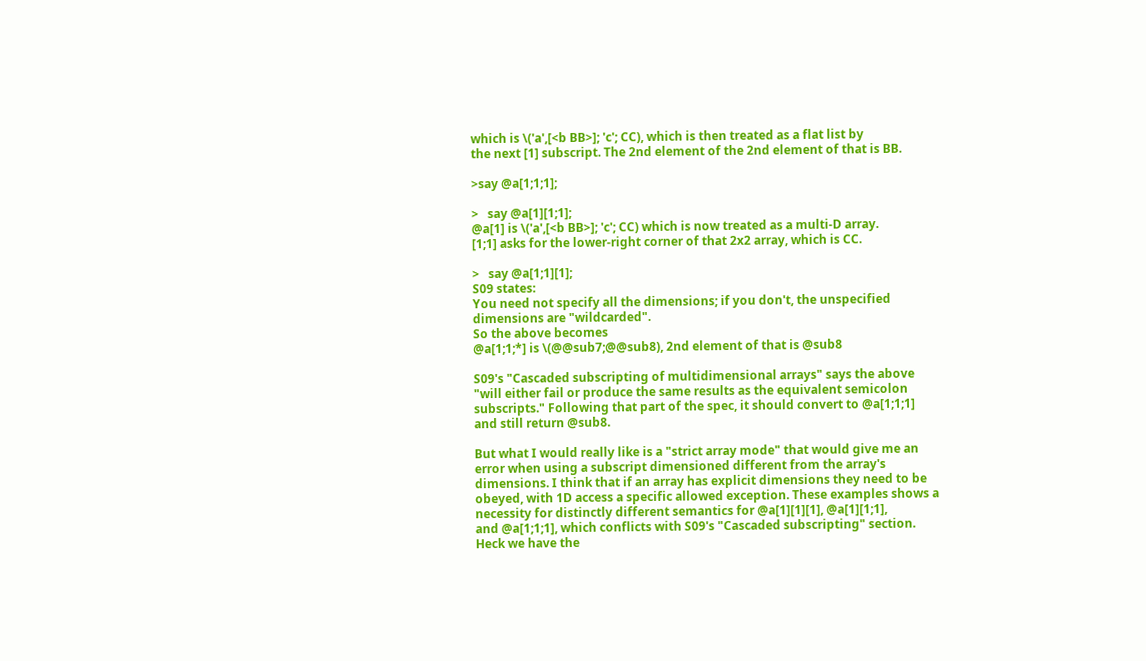which is \('a',[<b BB>]; 'c'; CC), which is then treated as a flat list by
the next [1] subscript. The 2nd element of the 2nd element of that is BB.

>say @a[1;1;1];

>   say @a[1][1;1];
@a[1] is \('a',[<b BB>]; 'c'; CC) which is now treated as a multi-D array.
[1;1] asks for the lower-right corner of that 2x2 array, which is CC.

>   say @a[1;1][1];
S09 states:
You need not specify all the dimensions; if you don't, the unspecified
dimensions are "wildcarded".
So the above becomes
@a[1;1;*] is \(@@sub7;@@sub8), 2nd element of that is @sub8

S09's "Cascaded subscripting of multidimensional arrays" says the above
"will either fail or produce the same results as the equivalent semicolon
subscripts." Following that part of the spec, it should convert to @a[1;1;1]
and still return @sub8.

But what I would really like is a "strict array mode" that would give me an
error when using a subscript dimensioned different from the array's
dimensions. I think that if an array has explicit dimensions they need to be
obeyed, with 1D access a specific allowed exception. These examples shows a
necessity for distinctly different semantics for @a[1][1][1], @a[1][1;1],
and @a[1;1;1], which conflicts with S09's "Cascaded subscripting" section.
Heck we have the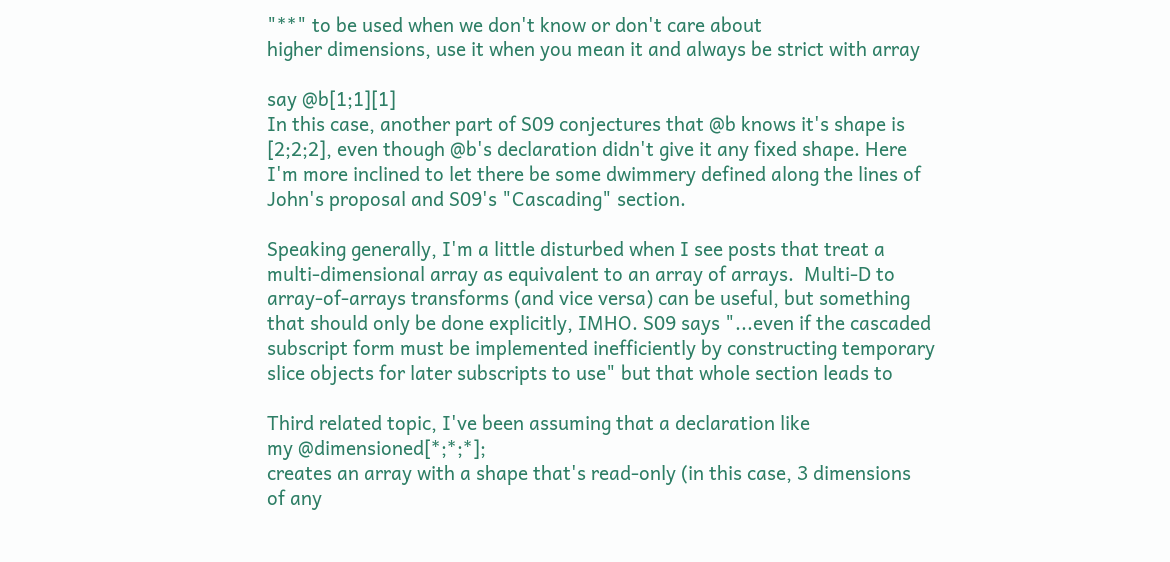"**" to be used when we don't know or don't care about
higher dimensions, use it when you mean it and always be strict with array

say @b[1;1][1]
In this case, another part of S09 conjectures that @b knows it's shape is
[2;2;2], even though @b's declaration didn't give it any fixed shape. Here
I'm more inclined to let there be some dwimmery defined along the lines of
John's proposal and S09's "Cascading" section.

Speaking generally, I'm a little disturbed when I see posts that treat a
multi-dimensional array as equivalent to an array of arrays.  Multi-D to
array-of-arrays transforms (and vice versa) can be useful, but something
that should only be done explicitly, IMHO. S09 says "...even if the cascaded
subscript form must be implemented inefficiently by constructing temporary
slice objects for later subscripts to use" but that whole section leads to

Third related topic, I've been assuming that a declaration like
my @dimensioned[*;*;*];
creates an array with a shape that's read-only (in this case, 3 dimensions
of any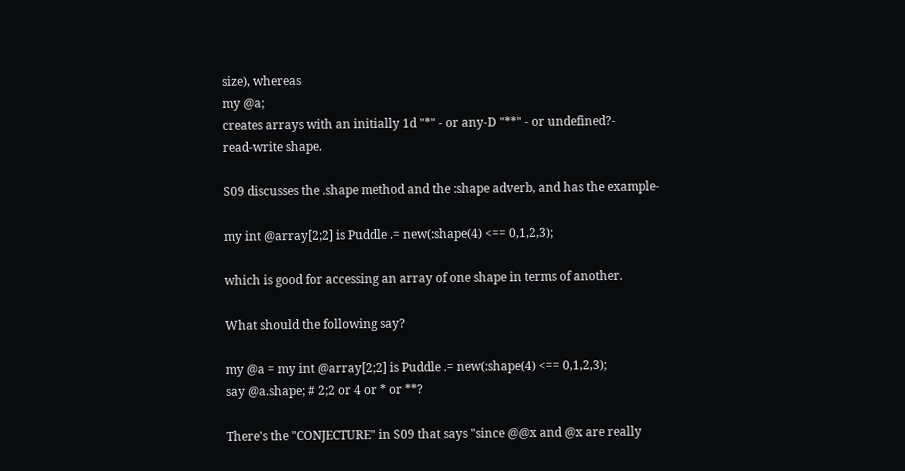size), whereas
my @a;
creates arrays with an initially 1d "*" - or any-D "**" - or undefined?-
read-write shape.

S09 discusses the .shape method and the :shape adverb, and has the example-

my int @array[2;2] is Puddle .= new(:shape(4) <== 0,1,2,3);

which is good for accessing an array of one shape in terms of another.

What should the following say?

my @a = my int @array[2;2] is Puddle .= new(:shape(4) <== 0,1,2,3);
say @a.shape; # 2;2 or 4 or * or **?

There's the "CONJECTURE" in S09 that says "since @@x and @x are really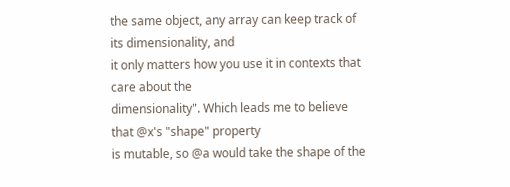the same object, any array can keep track of its dimensionality, and
it only matters how you use it in contexts that care about the
dimensionality". Which leads me to believe that @x's "shape" property
is mutable, so @a would take the shape of the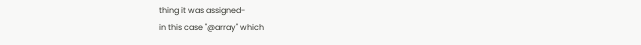thing it was assigned-
in this case "@array" which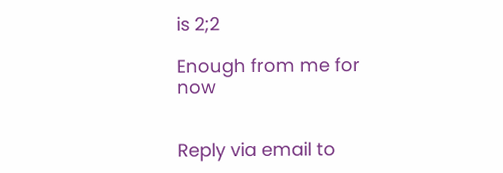is 2;2

Enough from me for now


Reply via email to